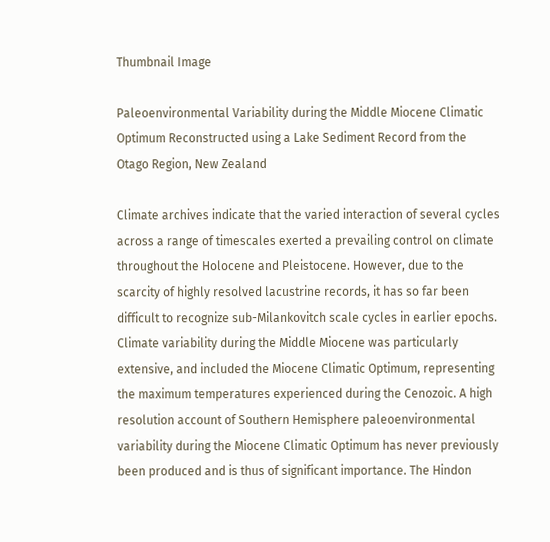Thumbnail Image

Paleoenvironmental Variability during the Middle Miocene Climatic Optimum Reconstructed using a Lake Sediment Record from the Otago Region, New Zealand

Climate archives indicate that the varied interaction of several cycles across a range of timescales exerted a prevailing control on climate throughout the Holocene and Pleistocene. However, due to the scarcity of highly resolved lacustrine records, it has so far been difficult to recognize sub-Milankovitch scale cycles in earlier epochs. Climate variability during the Middle Miocene was particularly extensive, and included the Miocene Climatic Optimum, representing the maximum temperatures experienced during the Cenozoic. A high resolution account of Southern Hemisphere paleoenvironmental variability during the Miocene Climatic Optimum has never previously been produced and is thus of significant importance. The Hindon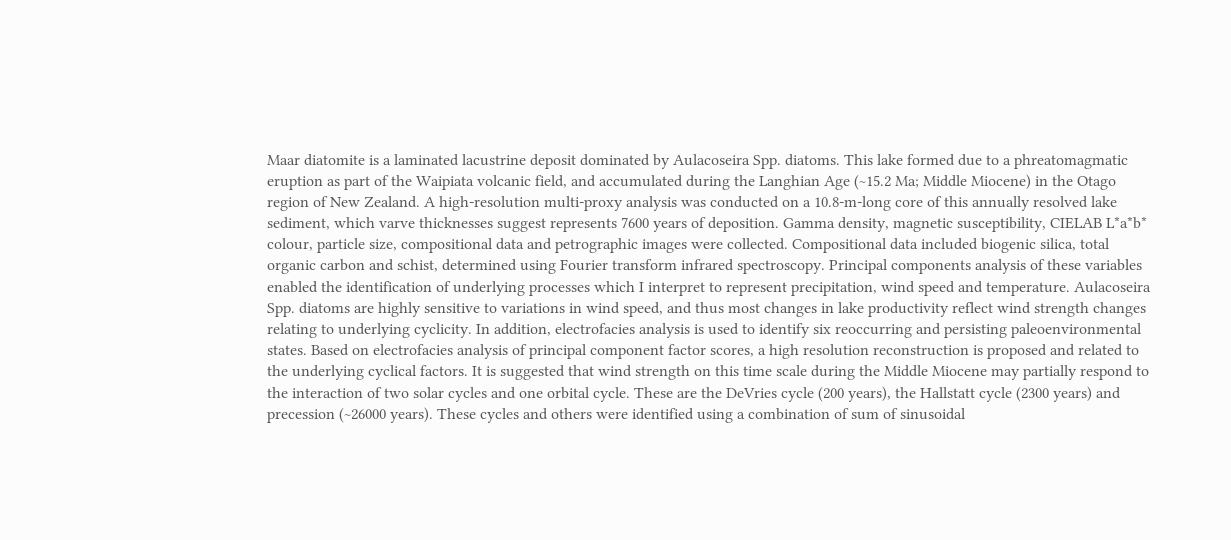Maar diatomite is a laminated lacustrine deposit dominated by Aulacoseira Spp. diatoms. This lake formed due to a phreatomagmatic eruption as part of the Waipiata volcanic field, and accumulated during the Langhian Age (~15.2 Ma; Middle Miocene) in the Otago region of New Zealand. A high-resolution multi-proxy analysis was conducted on a 10.8-m-long core of this annually resolved lake sediment, which varve thicknesses suggest represents 7600 years of deposition. Gamma density, magnetic susceptibility, CIELAB L*a*b* colour, particle size, compositional data and petrographic images were collected. Compositional data included biogenic silica, total organic carbon and schist, determined using Fourier transform infrared spectroscopy. Principal components analysis of these variables enabled the identification of underlying processes which I interpret to represent precipitation, wind speed and temperature. Aulacoseira Spp. diatoms are highly sensitive to variations in wind speed, and thus most changes in lake productivity reflect wind strength changes relating to underlying cyclicity. In addition, electrofacies analysis is used to identify six reoccurring and persisting paleoenvironmental states. Based on electrofacies analysis of principal component factor scores, a high resolution reconstruction is proposed and related to the underlying cyclical factors. It is suggested that wind strength on this time scale during the Middle Miocene may partially respond to the interaction of two solar cycles and one orbital cycle. These are the DeVries cycle (200 years), the Hallstatt cycle (2300 years) and precession (~26000 years). These cycles and others were identified using a combination of sum of sinusoidal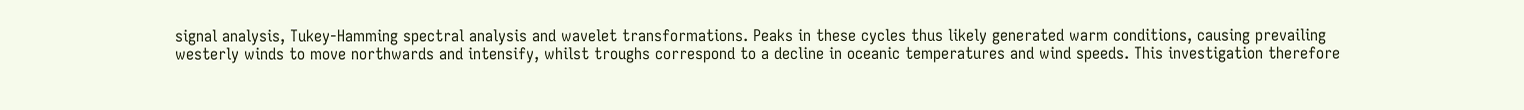signal analysis, Tukey-Hamming spectral analysis and wavelet transformations. Peaks in these cycles thus likely generated warm conditions, causing prevailing westerly winds to move northwards and intensify, whilst troughs correspond to a decline in oceanic temperatures and wind speeds. This investigation therefore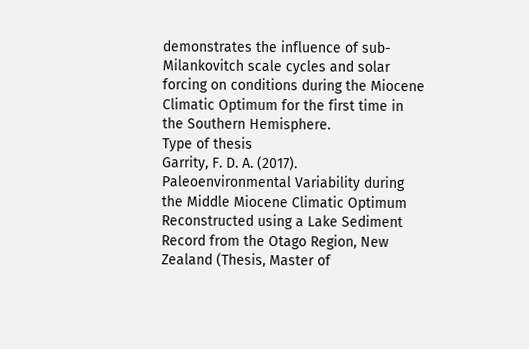demonstrates the influence of sub-Milankovitch scale cycles and solar forcing on conditions during the Miocene Climatic Optimum for the first time in the Southern Hemisphere.
Type of thesis
Garrity, F. D. A. (2017). Paleoenvironmental Variability during the Middle Miocene Climatic Optimum Reconstructed using a Lake Sediment Record from the Otago Region, New Zealand (Thesis, Master of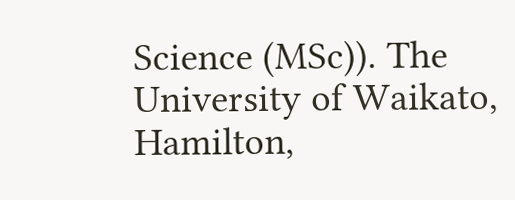Science (MSc)). The University of Waikato, Hamilton,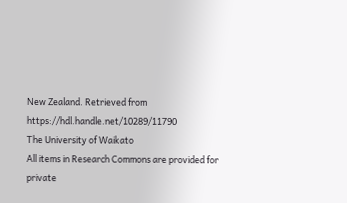New Zealand. Retrieved from https://hdl.handle.net/10289/11790
The University of Waikato
All items in Research Commons are provided for private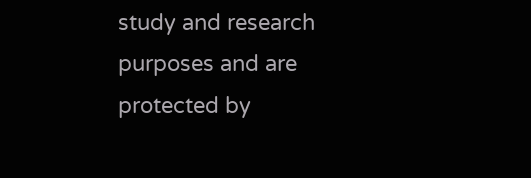study and research purposes and are protected by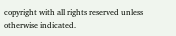copyright with all rights reserved unless otherwise indicated.